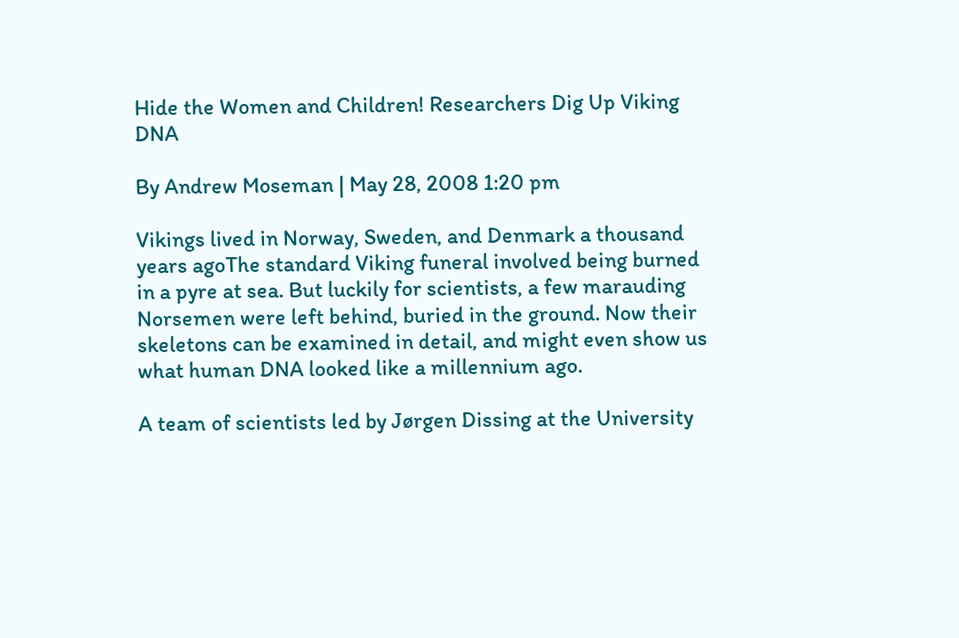Hide the Women and Children! Researchers Dig Up Viking DNA

By Andrew Moseman | May 28, 2008 1:20 pm

Vikings lived in Norway, Sweden, and Denmark a thousand years agoThe standard Viking funeral involved being burned in a pyre at sea. But luckily for scientists, a few marauding Norsemen were left behind, buried in the ground. Now their skeletons can be examined in detail, and might even show us what human DNA looked like a millennium ago.

A team of scientists led by Jørgen Dissing at the University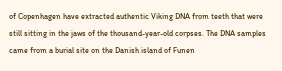of Copenhagen have extracted authentic Viking DNA from teeth that were still sitting in the jaws of the thousand-year-old corpses. The DNA samples came from a burial site on the Danish island of Funen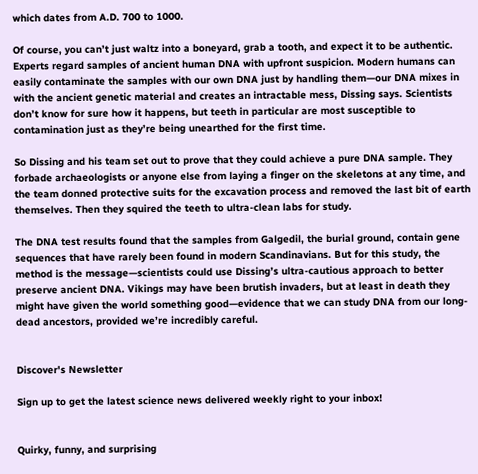which dates from A.D. 700 to 1000.

Of course, you can’t just waltz into a boneyard, grab a tooth, and expect it to be authentic. Experts regard samples of ancient human DNA with upfront suspicion. Modern humans can easily contaminate the samples with our own DNA just by handling them—our DNA mixes in with the ancient genetic material and creates an intractable mess, Dissing says. Scientists don’t know for sure how it happens, but teeth in particular are most susceptible to contamination just as they’re being unearthed for the first time.

So Dissing and his team set out to prove that they could achieve a pure DNA sample. They forbade archaeologists or anyone else from laying a finger on the skeletons at any time, and the team donned protective suits for the excavation process and removed the last bit of earth themselves. Then they squired the teeth to ultra-clean labs for study.

The DNA test results found that the samples from Galgedil, the burial ground, contain gene sequences that have rarely been found in modern Scandinavians. But for this study, the method is the message—scientists could use Dissing’s ultra-cautious approach to better preserve ancient DNA. Vikings may have been brutish invaders, but at least in death they might have given the world something good—evidence that we can study DNA from our long-dead ancestors, provided we’re incredibly careful.


Discover's Newsletter

Sign up to get the latest science news delivered weekly right to your inbox!


Quirky, funny, and surprising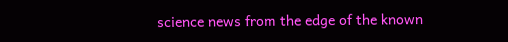science news from the edge of the known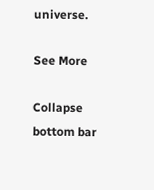universe.

See More

Collapse bottom bar